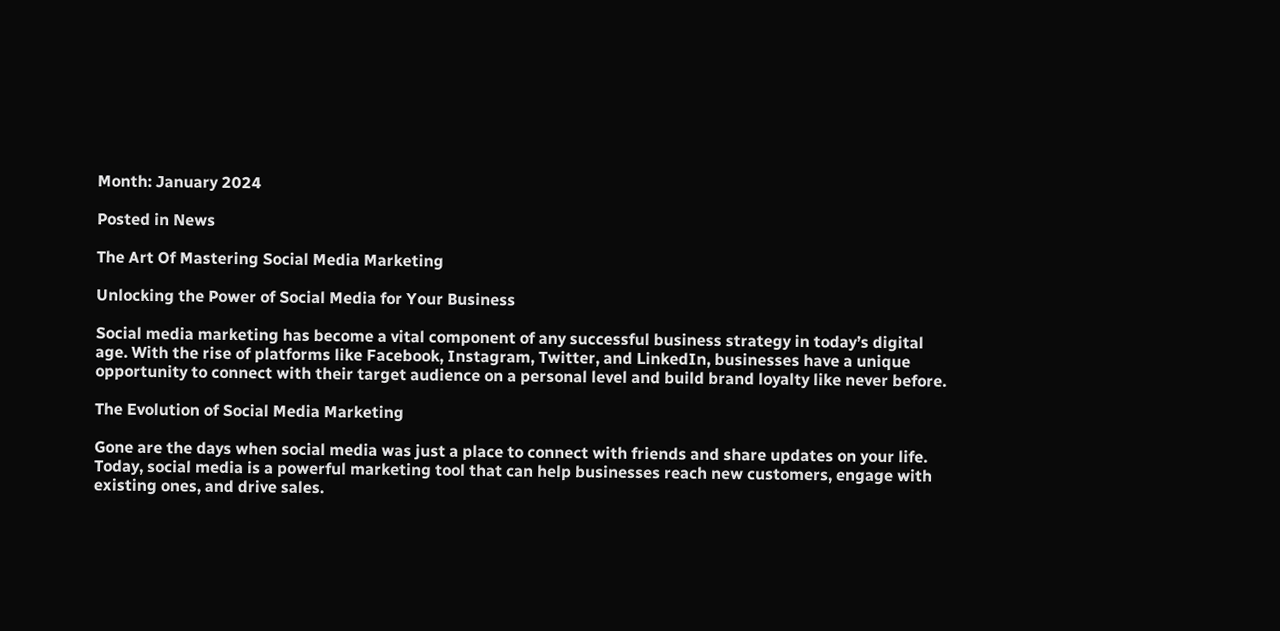Month: January 2024

Posted in News

The Art Of Mastering Social Media Marketing

Unlocking the Power of Social Media for Your Business

Social media marketing has become a vital component of any successful business strategy in today’s digital age. With the rise of platforms like Facebook, Instagram, Twitter, and LinkedIn, businesses have a unique opportunity to connect with their target audience on a personal level and build brand loyalty like never before.

The Evolution of Social Media Marketing

Gone are the days when social media was just a place to connect with friends and share updates on your life. Today, social media is a powerful marketing tool that can help businesses reach new customers, engage with existing ones, and drive sales.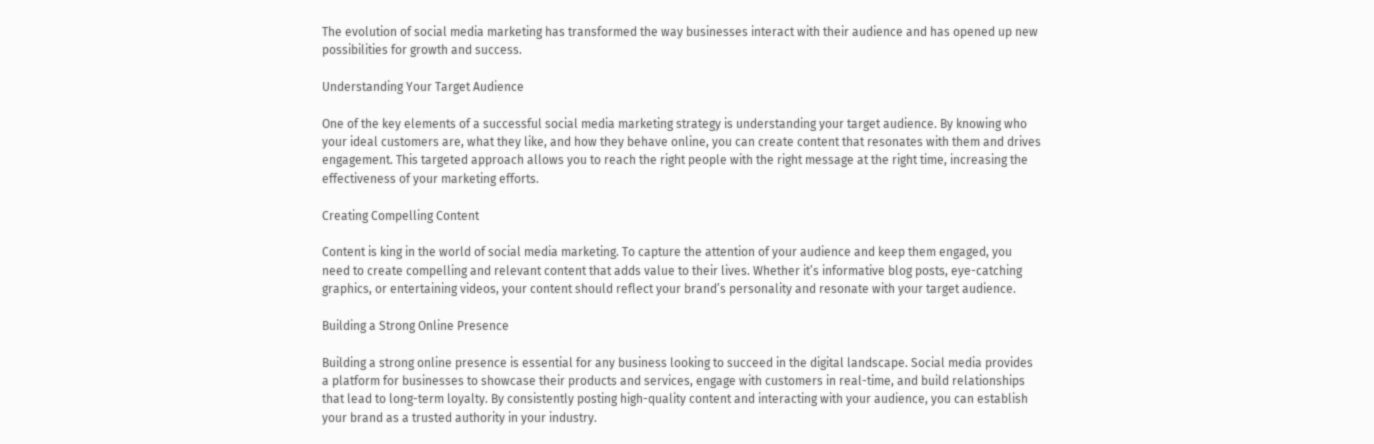The evolution of social media marketing has transformed the way businesses interact with their audience and has opened up new possibilities for growth and success.

Understanding Your Target Audience

One of the key elements of a successful social media marketing strategy is understanding your target audience. By knowing who your ideal customers are, what they like, and how they behave online, you can create content that resonates with them and drives engagement. This targeted approach allows you to reach the right people with the right message at the right time, increasing the effectiveness of your marketing efforts.

Creating Compelling Content

Content is king in the world of social media marketing. To capture the attention of your audience and keep them engaged, you need to create compelling and relevant content that adds value to their lives. Whether it’s informative blog posts, eye-catching graphics, or entertaining videos, your content should reflect your brand’s personality and resonate with your target audience.

Building a Strong Online Presence

Building a strong online presence is essential for any business looking to succeed in the digital landscape. Social media provides a platform for businesses to showcase their products and services, engage with customers in real-time, and build relationships that lead to long-term loyalty. By consistently posting high-quality content and interacting with your audience, you can establish your brand as a trusted authority in your industry.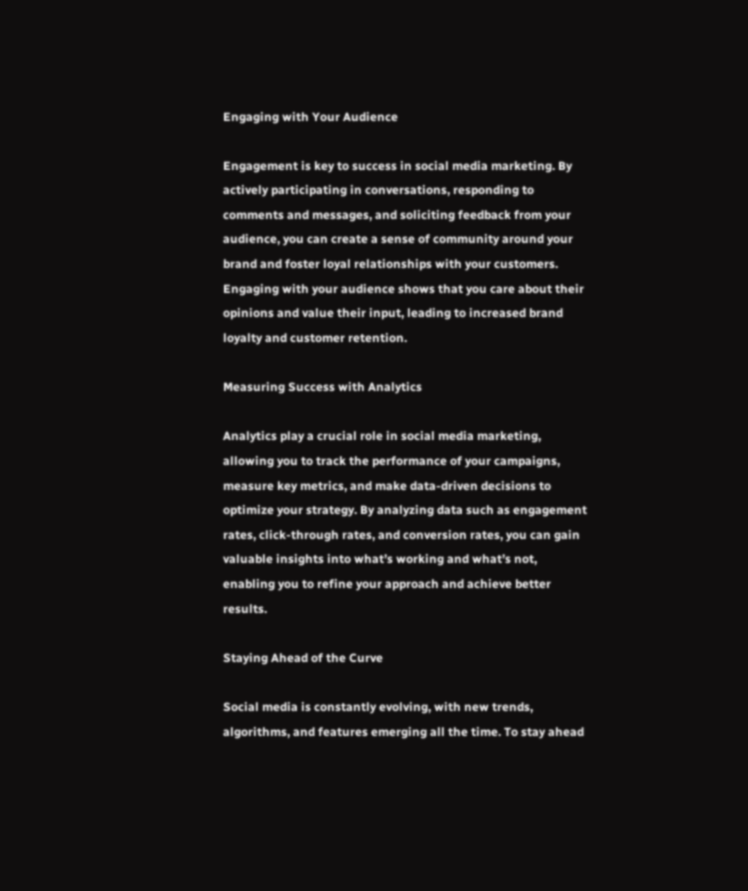Engaging with Your Audience

Engagement is key to success in social media marketing. By actively participating in conversations, responding to comments and messages, and soliciting feedback from your audience, you can create a sense of community around your brand and foster loyal relationships with your customers. Engaging with your audience shows that you care about their opinions and value their input, leading to increased brand loyalty and customer retention.

Measuring Success with Analytics

Analytics play a crucial role in social media marketing, allowing you to track the performance of your campaigns, measure key metrics, and make data-driven decisions to optimize your strategy. By analyzing data such as engagement rates, click-through rates, and conversion rates, you can gain valuable insights into what’s working and what’s not, enabling you to refine your approach and achieve better results.

Staying Ahead of the Curve

Social media is constantly evolving, with new trends, algorithms, and features emerging all the time. To stay ahead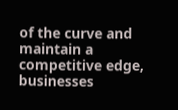of the curve and maintain a competitive edge, businesses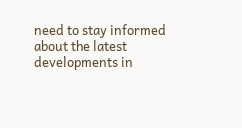need to stay informed about the latest developments in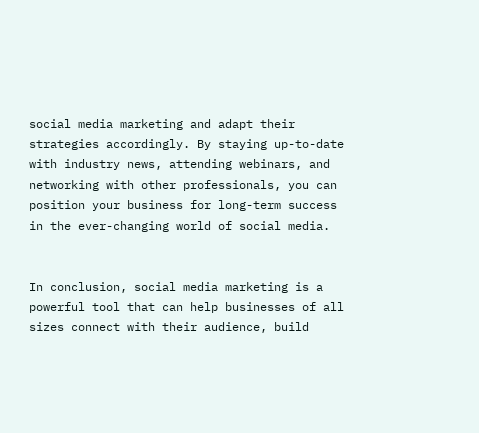social media marketing and adapt their strategies accordingly. By staying up-to-date with industry news, attending webinars, and networking with other professionals, you can position your business for long-term success in the ever-changing world of social media.


In conclusion, social media marketing is a powerful tool that can help businesses of all sizes connect with their audience, build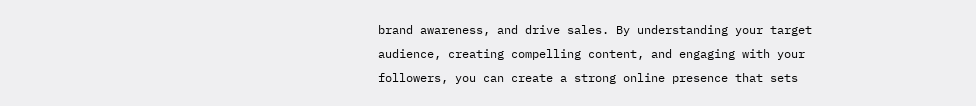brand awareness, and drive sales. By understanding your target audience, creating compelling content, and engaging with your followers, you can create a strong online presence that sets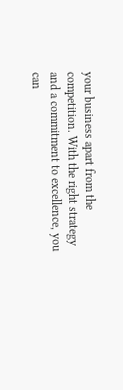your business apart from the competition. With the right strategy and a commitment to excellence, you can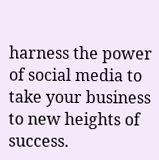harness the power of social media to take your business to new heights of success.